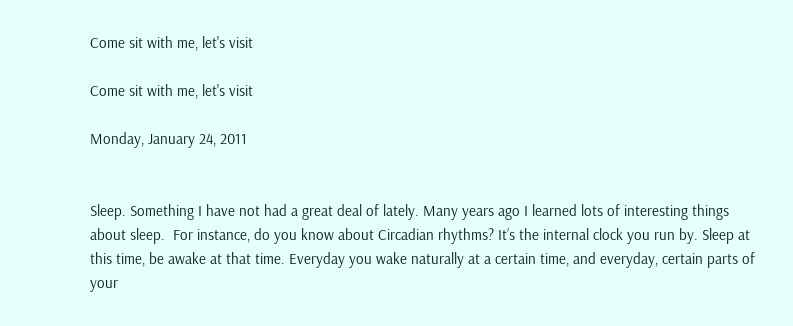Come sit with me, let's visit

Come sit with me, let's visit

Monday, January 24, 2011


Sleep. Something I have not had a great deal of lately. Many years ago I learned lots of interesting things about sleep.  For instance, do you know about Circadian rhythms? It’s the internal clock you run by. Sleep at this time, be awake at that time. Everyday you wake naturally at a certain time, and everyday, certain parts of your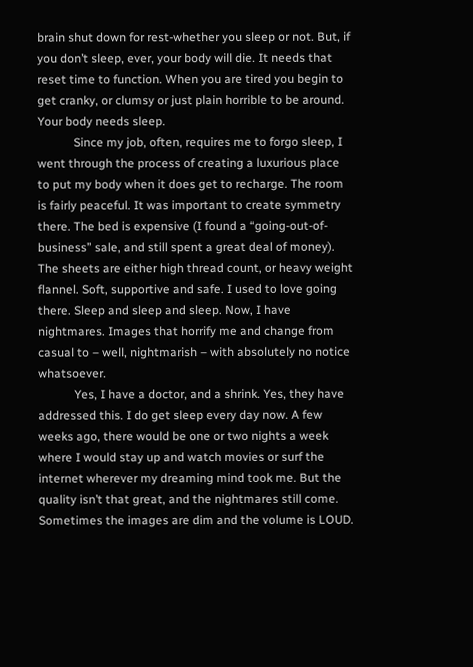brain shut down for rest-whether you sleep or not. But, if you don’t sleep, ever, your body will die. It needs that reset time to function. When you are tired you begin to get cranky, or clumsy or just plain horrible to be around. Your body needs sleep.
            Since my job, often, requires me to forgo sleep, I went through the process of creating a luxurious place to put my body when it does get to recharge. The room is fairly peaceful. It was important to create symmetry there. The bed is expensive (I found a “going-out-of-business” sale, and still spent a great deal of money). The sheets are either high thread count, or heavy weight flannel. Soft, supportive and safe. I used to love going there. Sleep and sleep and sleep. Now, I have nightmares. Images that horrify me and change from casual to – well, nightmarish – with absolutely no notice whatsoever.
            Yes, I have a doctor, and a shrink. Yes, they have addressed this. I do get sleep every day now. A few weeks ago, there would be one or two nights a week where I would stay up and watch movies or surf the internet wherever my dreaming mind took me. But the quality isn’t that great, and the nightmares still come. Sometimes the images are dim and the volume is LOUD.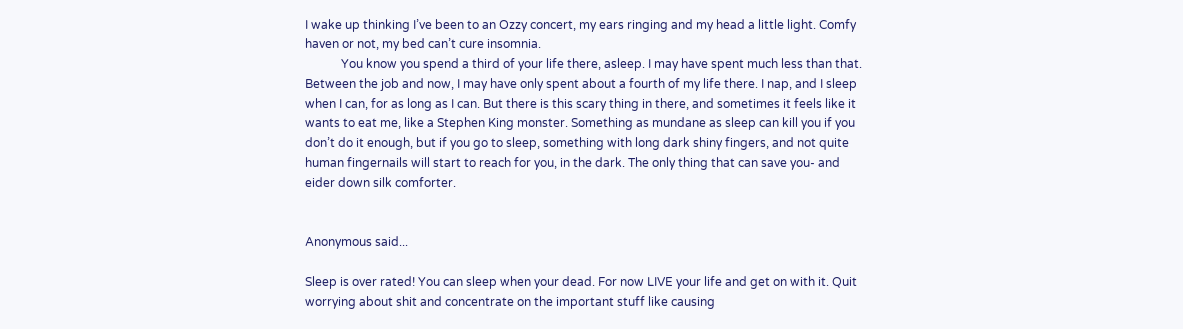I wake up thinking I’ve been to an Ozzy concert, my ears ringing and my head a little light. Comfy haven or not, my bed can’t cure insomnia.
            You know you spend a third of your life there, asleep. I may have spent much less than that. Between the job and now, I may have only spent about a fourth of my life there. I nap, and I sleep when I can, for as long as I can. But there is this scary thing in there, and sometimes it feels like it wants to eat me, like a Stephen King monster. Something as mundane as sleep can kill you if you don’t do it enough, but if you go to sleep, something with long dark shiny fingers, and not quite human fingernails will start to reach for you, in the dark. The only thing that can save you- and eider down silk comforter.


Anonymous said...

Sleep is over rated! You can sleep when your dead. For now LIVE your life and get on with it. Quit worrying about shit and concentrate on the important stuff like causing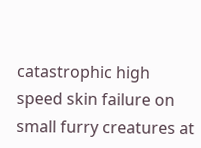catastrophic high speed skin failure on small furry creatures at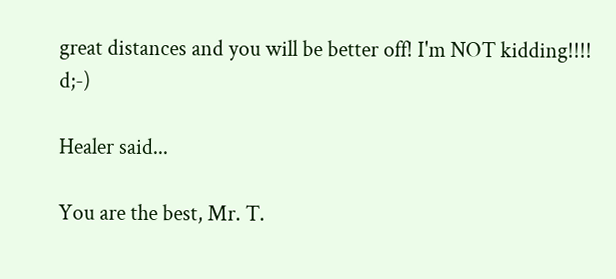great distances and you will be better off! I'm NOT kidding!!!! d;-)

Healer said...

You are the best, Mr. T.